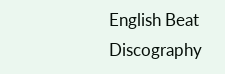English Beat Discography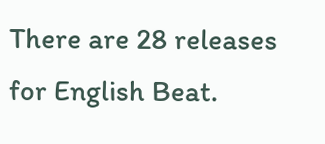There are 28 releases for English Beat.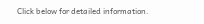Click below for detailed information.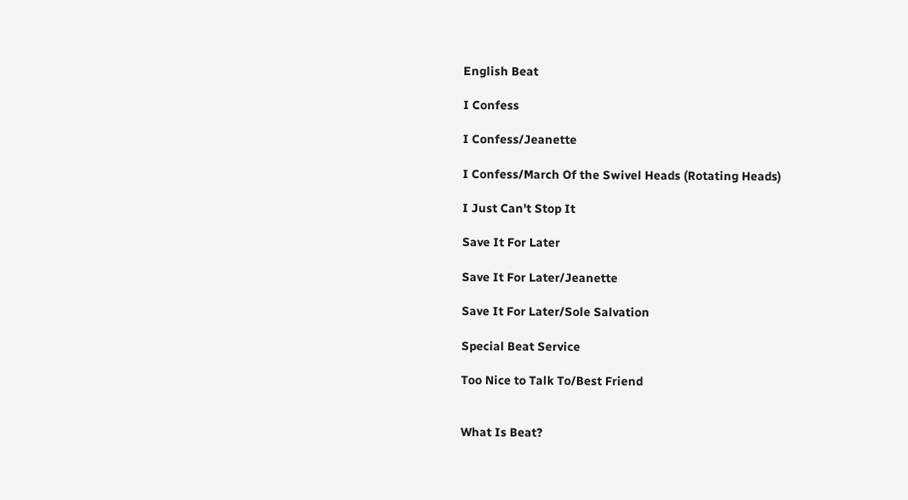English Beat

I Confess

I Confess/Jeanette

I Confess/March Of the Swivel Heads (Rotating Heads)

I Just Can't Stop It

Save It For Later

Save It For Later/Jeanette

Save It For Later/Sole Salvation

Special Beat Service

Too Nice to Talk To/Best Friend


What Is Beat?